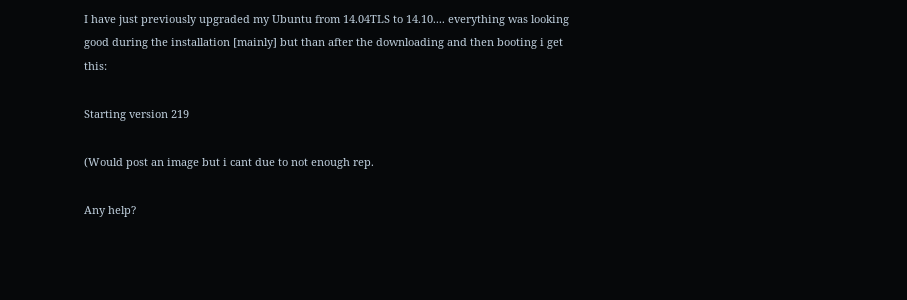I have just previously upgraded my Ubuntu from 14.04TLS to 14.10.... everything was looking good during the installation [mainly] but than after the downloading and then booting i get this:

Starting version 219

(Would post an image but i cant due to not enough rep.

Any help?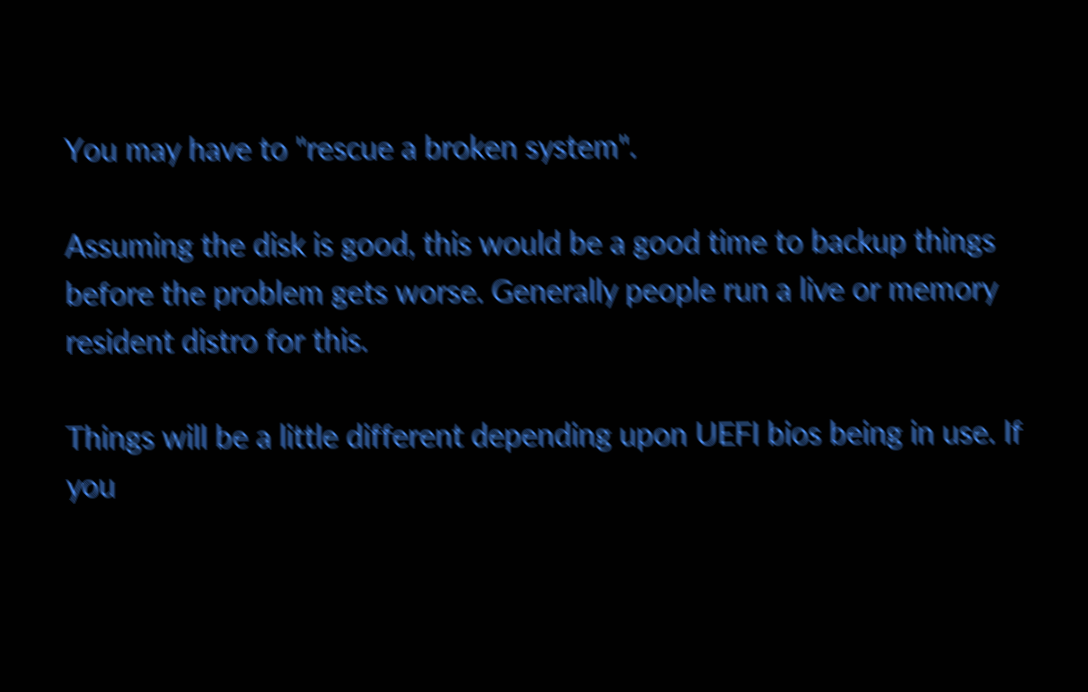You may have to "rescue a broken system".

Assuming the disk is good, this would be a good time to backup things before the problem gets worse. Generally people run a live or memory resident distro for this.

Things will be a little different depending upon UEFI bios being in use. If you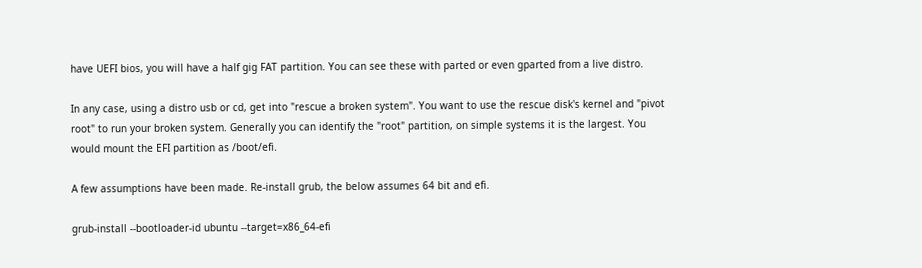have UEFI bios, you will have a half gig FAT partition. You can see these with parted or even gparted from a live distro.

In any case, using a distro usb or cd, get into "rescue a broken system". You want to use the rescue disk's kernel and "pivot root" to run your broken system. Generally you can identify the "root" partition, on simple systems it is the largest. You would mount the EFI partition as /boot/efi.

A few assumptions have been made. Re-install grub, the below assumes 64 bit and efi.

grub-install --bootloader-id ubuntu --target=x86_64-efi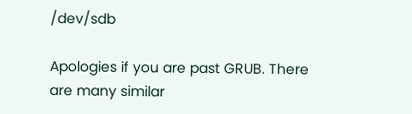/dev/sdb

Apologies if you are past GRUB. There are many similar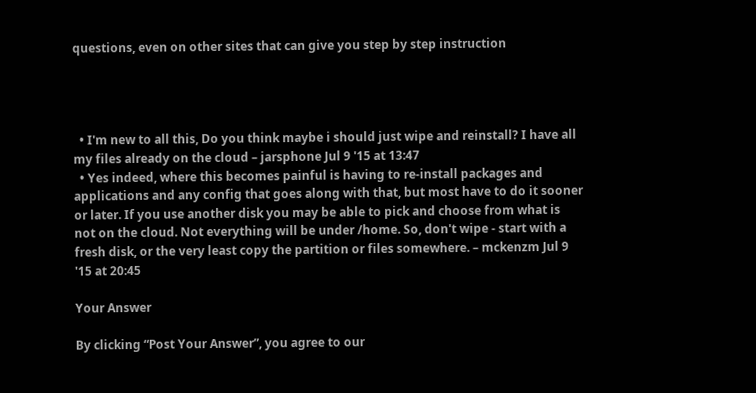questions, even on other sites that can give you step by step instruction




  • I'm new to all this, Do you think maybe i should just wipe and reinstall? I have all my files already on the cloud – jarsphone Jul 9 '15 at 13:47
  • Yes indeed, where this becomes painful is having to re-install packages and applications and any config that goes along with that, but most have to do it sooner or later. If you use another disk you may be able to pick and choose from what is not on the cloud. Not everything will be under /home. So, don't wipe - start with a fresh disk, or the very least copy the partition or files somewhere. – mckenzm Jul 9 '15 at 20:45

Your Answer

By clicking “Post Your Answer”, you agree to our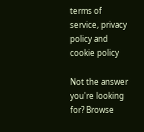terms of service, privacy policy and cookie policy

Not the answer you're looking for? Browse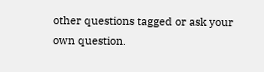other questions tagged or ask your own question.